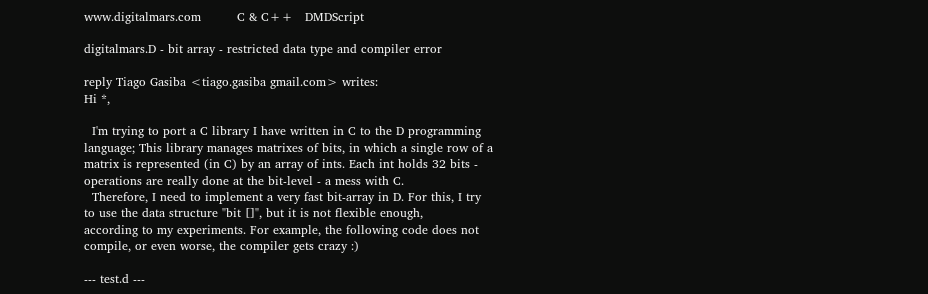www.digitalmars.com         C & C++   DMDScript

digitalmars.D - bit array - restricted data type and compiler error

reply Tiago Gasiba <tiago.gasiba gmail.com> writes:
Hi *,

  I'm trying to port a C library I have written in C to the D programming
language; This library manages matrixes of bits, in which a single row of a
matrix is represented (in C) by an array of ints. Each int holds 32 bits -
operations are really done at the bit-level - a mess with C.
  Therefore, I need to implement a very fast bit-array in D. For this, I try
to use the data structure "bit []", but it is not flexible enough,
according to my experiments. For example, the following code does not
compile, or even worse, the compiler gets crazy :)

--- test.d ---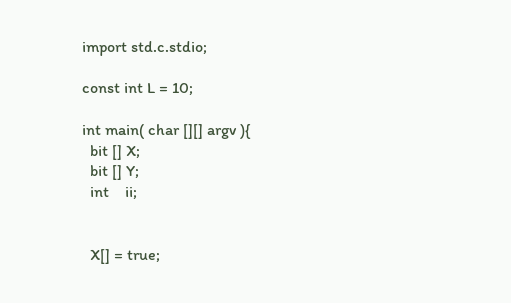import std.c.stdio;

const int L = 10;

int main( char [][] argv ){
  bit [] X;
  bit [] Y;
  int    ii;


  X[] = true;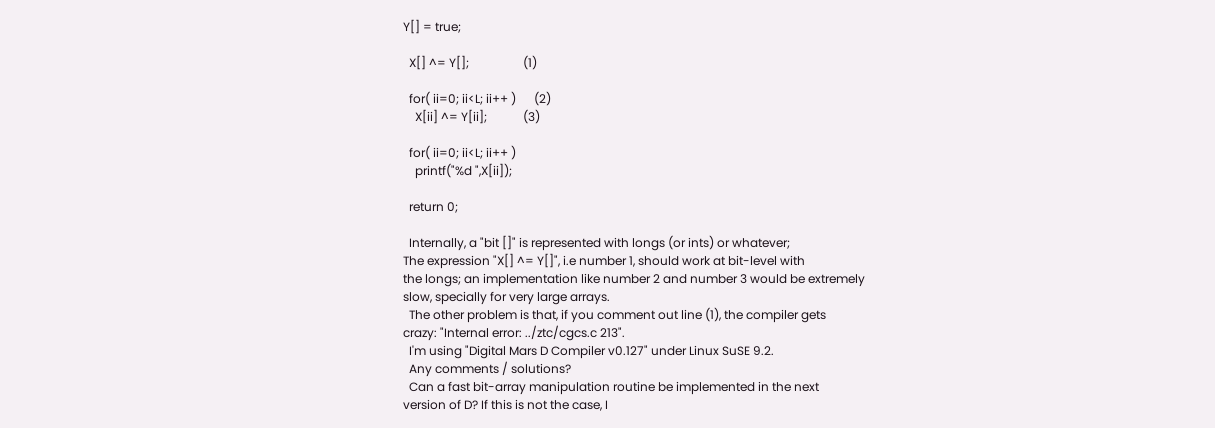Y[] = true;

  X[] ^= Y[];                  (1)

  for( ii=0; ii<L; ii++ )      (2)
    X[ii] ^= Y[ii];            (3)

  for( ii=0; ii<L; ii++ )
    printf("%d ",X[ii]);

  return 0;

  Internally, a "bit []" is represented with longs (or ints) or whatever;
The expression "X[] ^= Y[]", i.e number 1, should work at bit-level with
the longs; an implementation like number 2 and number 3 would be extremely
slow, specially for very large arrays.
  The other problem is that, if you comment out line (1), the compiler gets
crazy: "Internal error: ../ztc/cgcs.c 213".
  I'm using "Digital Mars D Compiler v0.127" under Linux SuSE 9.2.
  Any comments / solutions?
  Can a fast bit-array manipulation routine be implemented in the next
version of D? If this is not the case, I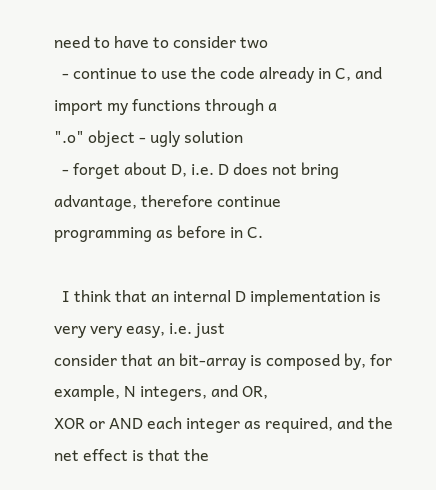need to have to consider two
  - continue to use the code already in C, and import my functions through a
".o" object - ugly solution
  - forget about D, i.e. D does not bring advantage, therefore continue
programming as before in C.

  I think that an internal D implementation is very very easy, i.e. just
consider that an bit-array is composed by, for example, N integers, and OR,
XOR or AND each integer as required, and the net effect is that the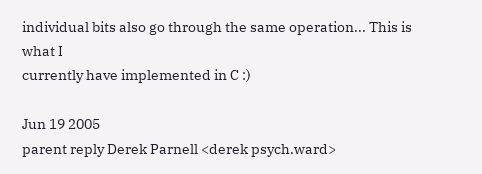individual bits also go through the same operation... This is what I
currently have implemented in C :)

Jun 19 2005
parent reply Derek Parnell <derek psych.ward>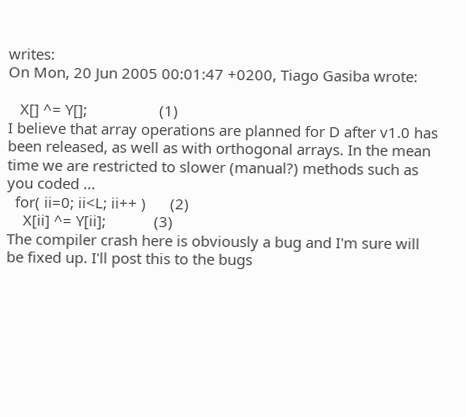writes:
On Mon, 20 Jun 2005 00:01:47 +0200, Tiago Gasiba wrote:

   X[] ^= Y[];                  (1)
I believe that array operations are planned for D after v1.0 has been released, as well as with orthogonal arrays. In the mean time we are restricted to slower (manual?) methods such as you coded ...
  for( ii=0; ii<L; ii++ )      (2)
    X[ii] ^= Y[ii];            (3)
The compiler crash here is obviously a bug and I'm sure will be fixed up. I'll post this to the bugs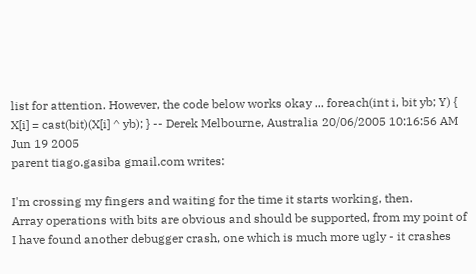list for attention. However, the code below works okay ... foreach(int i, bit yb; Y) { X[i] = cast(bit)(X[i] ^ yb); } -- Derek Melbourne, Australia 20/06/2005 10:16:56 AM
Jun 19 2005
parent tiago.gasiba gmail.com writes:

I'm crossing my fingers and waiting for the time it starts working, then.
Array operations with bits are obvious and should be supported, from my point of
I have found another debugger crash, one which is much more ugly - it crashes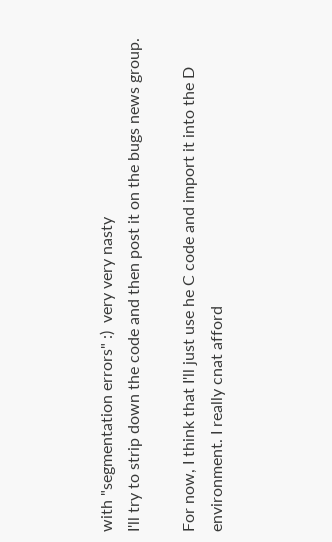with "segmentation errors" :)  very very nasty
I'll try to strip down the code and then post it on the bugs news group.

For now, I think that I'll just use he C code and import it into the D
environment. I really cnat afford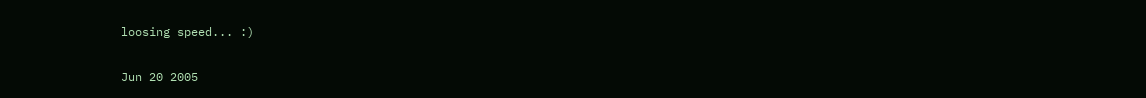loosing speed... :)

Jun 20 2005